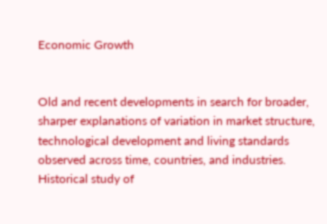Economic Growth


Old and recent developments in search for broader, sharper explanations of variation in market structure, technological development and living standards observed across time, countries, and industries. Historical study of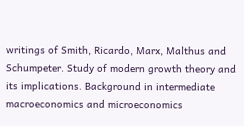writings of Smith, Ricardo, Marx, Malthus and Schumpeter. Study of modern growth theory and its implications. Background in intermediate macroeconomics and microeconomics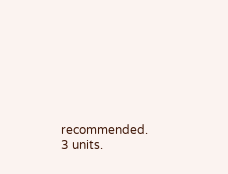recommended. 3 units.